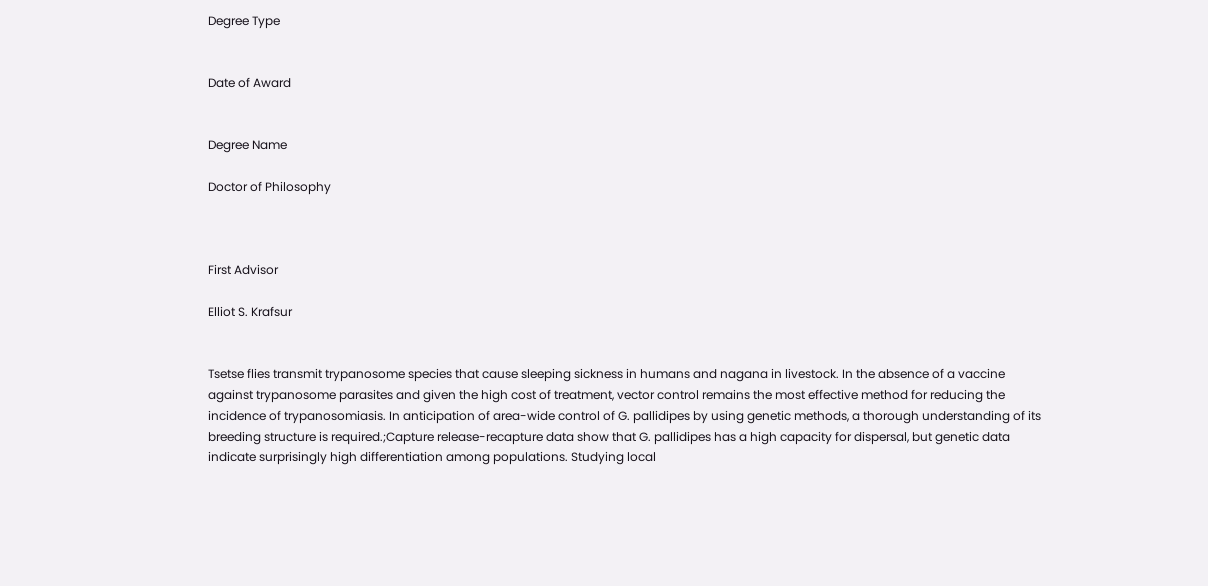Degree Type


Date of Award


Degree Name

Doctor of Philosophy



First Advisor

Elliot S. Krafsur


Tsetse flies transmit trypanosome species that cause sleeping sickness in humans and nagana in livestock. In the absence of a vaccine against trypanosome parasites and given the high cost of treatment, vector control remains the most effective method for reducing the incidence of trypanosomiasis. In anticipation of area-wide control of G. pallidipes by using genetic methods, a thorough understanding of its breeding structure is required.;Capture release-recapture data show that G. pallidipes has a high capacity for dispersal, but genetic data indicate surprisingly high differentiation among populations. Studying local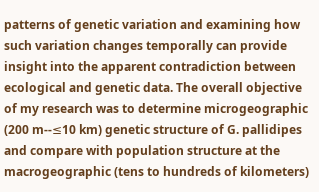patterns of genetic variation and examining how such variation changes temporally can provide insight into the apparent contradiction between ecological and genetic data. The overall objective of my research was to determine microgeographic (200 m--≤10 km) genetic structure of G. pallidipes and compare with population structure at the macrogeographic (tens to hundreds of kilometers)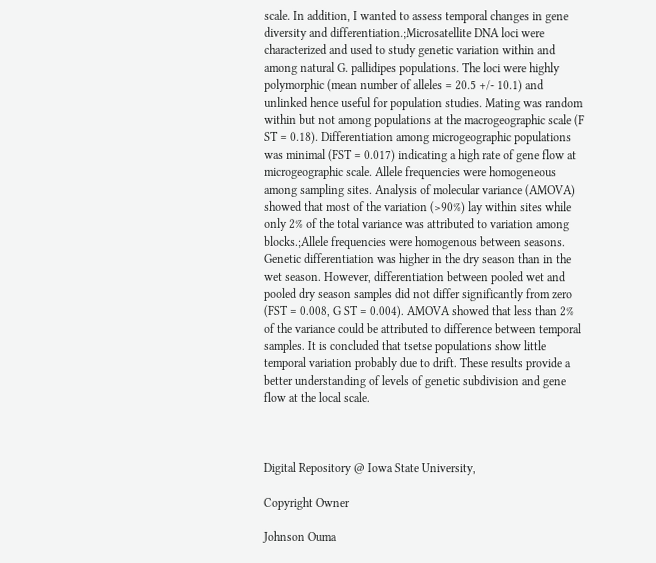scale. In addition, I wanted to assess temporal changes in gene diversity and differentiation.;Microsatellite DNA loci were characterized and used to study genetic variation within and among natural G. pallidipes populations. The loci were highly polymorphic (mean number of alleles = 20.5 +/- 10.1) and unlinked hence useful for population studies. Mating was random within but not among populations at the macrogeographic scale (F ST = 0.18). Differentiation among microgeographic populations was minimal (FST = 0.017) indicating a high rate of gene flow at microgeographic scale. Allele frequencies were homogeneous among sampling sites. Analysis of molecular variance (AMOVA) showed that most of the variation (>90%) lay within sites while only 2% of the total variance was attributed to variation among blocks.;Allele frequencies were homogenous between seasons. Genetic differentiation was higher in the dry season than in the wet season. However, differentiation between pooled wet and pooled dry season samples did not differ significantly from zero (FST = 0.008, G ST = 0.004). AMOVA showed that less than 2% of the variance could be attributed to difference between temporal samples. It is concluded that tsetse populations show little temporal variation probably due to drift. These results provide a better understanding of levels of genetic subdivision and gene flow at the local scale.



Digital Repository @ Iowa State University,

Copyright Owner

Johnson Ouma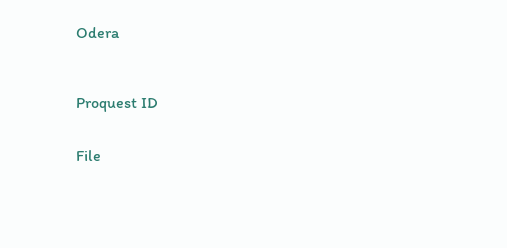Odera



Proquest ID


File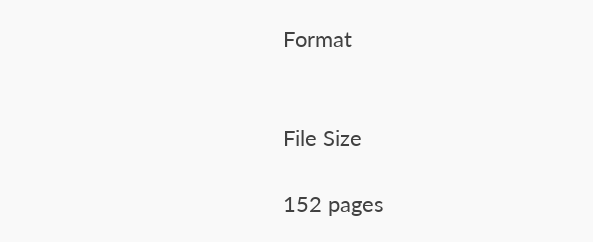Format


File Size

152 pages